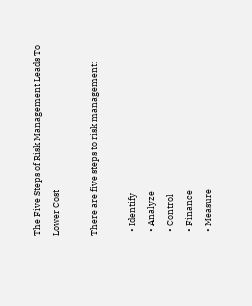The Five Steps of Risk Management Leads To Lower Cost

There are five steps to risk management:

  • Identify
  • Analyze
  • Control
  • Finance
  • Measure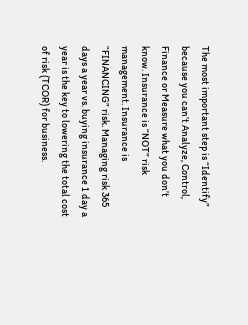The most important step is “Identify” because you can’t Analyze, Control, Finance or Measure what you don’t know. Insurance is “NOT” risk management. Insurance is “FINANCING” risk. Managing risk 365 days a year vs. buying insurance 1 day a year is the key to lowering the total cost of risk (TCOR) for business.